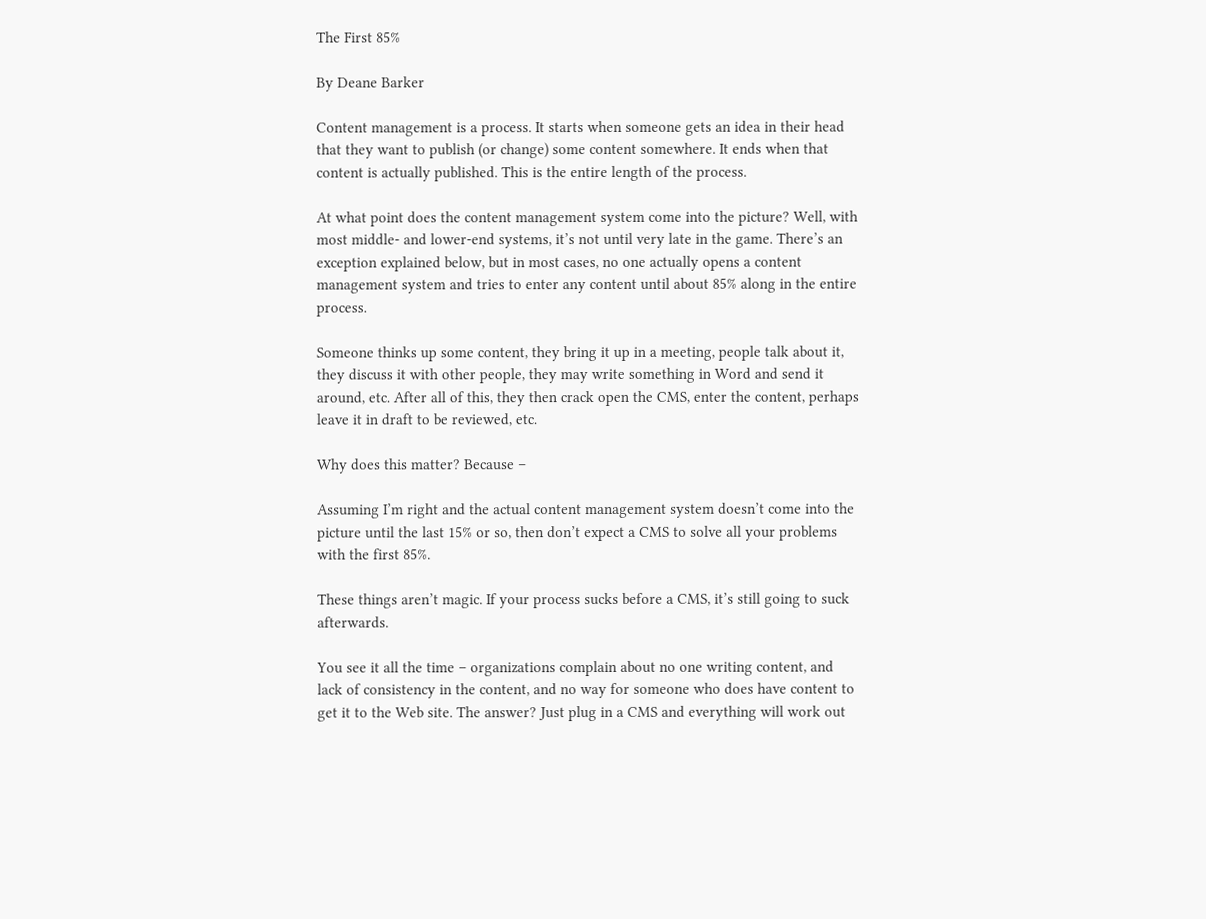The First 85%

By Deane Barker

Content management is a process. It starts when someone gets an idea in their head that they want to publish (or change) some content somewhere. It ends when that content is actually published. This is the entire length of the process.

At what point does the content management system come into the picture? Well, with most middle- and lower-end systems, it’s not until very late in the game. There’s an exception explained below, but in most cases, no one actually opens a content management system and tries to enter any content until about 85% along in the entire process.

Someone thinks up some content, they bring it up in a meeting, people talk about it, they discuss it with other people, they may write something in Word and send it around, etc. After all of this, they then crack open the CMS, enter the content, perhaps leave it in draft to be reviewed, etc.

Why does this matter? Because –

Assuming I’m right and the actual content management system doesn’t come into the picture until the last 15% or so, then don’t expect a CMS to solve all your problems with the first 85%.

These things aren’t magic. If your process sucks before a CMS, it’s still going to suck afterwards.

You see it all the time – organizations complain about no one writing content, and lack of consistency in the content, and no way for someone who does have content to get it to the Web site. The answer? Just plug in a CMS and everything will work out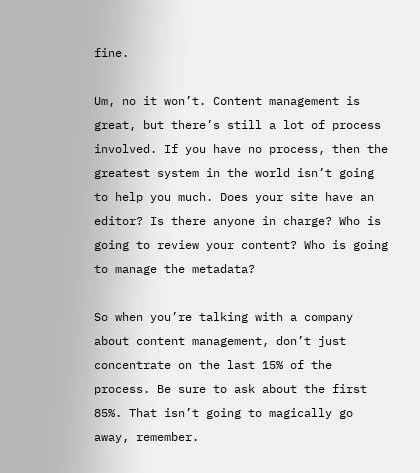fine.

Um, no it won’t. Content management is great, but there’s still a lot of process involved. If you have no process, then the greatest system in the world isn’t going to help you much. Does your site have an editor? Is there anyone in charge? Who is going to review your content? Who is going to manage the metadata?

So when you’re talking with a company about content management, don’t just concentrate on the last 15% of the process. Be sure to ask about the first 85%. That isn’t going to magically go away, remember.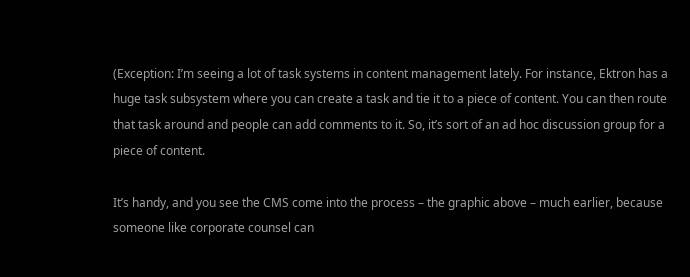(Exception: I’m seeing a lot of task systems in content management lately. For instance, Ektron has a huge task subsystem where you can create a task and tie it to a piece of content. You can then route that task around and people can add comments to it. So, it’s sort of an ad hoc discussion group for a piece of content.

It’s handy, and you see the CMS come into the process – the graphic above – much earlier, because someone like corporate counsel can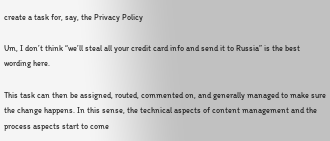create a task for, say, the Privacy Policy

Um, I don’t think “we’ll steal all your credit card info and send it to Russia” is the best wording here.

This task can then be assigned, routed, commented on, and generally managed to make sure the change happens. In this sense, the technical aspects of content management and the process aspects start to come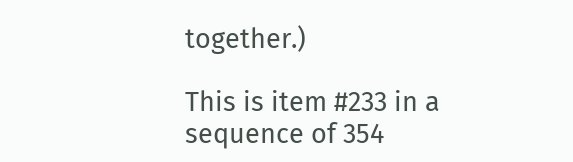together.)

This is item #233 in a sequence of 354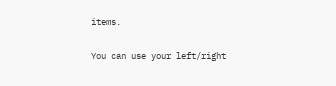items.

You can use your left/right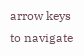arrow keys to navigate